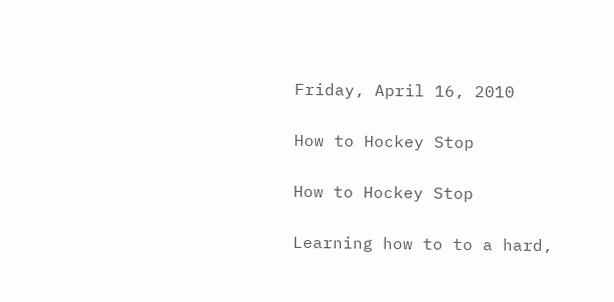Friday, April 16, 2010

How to Hockey Stop

How to Hockey Stop

Learning how to to a hard,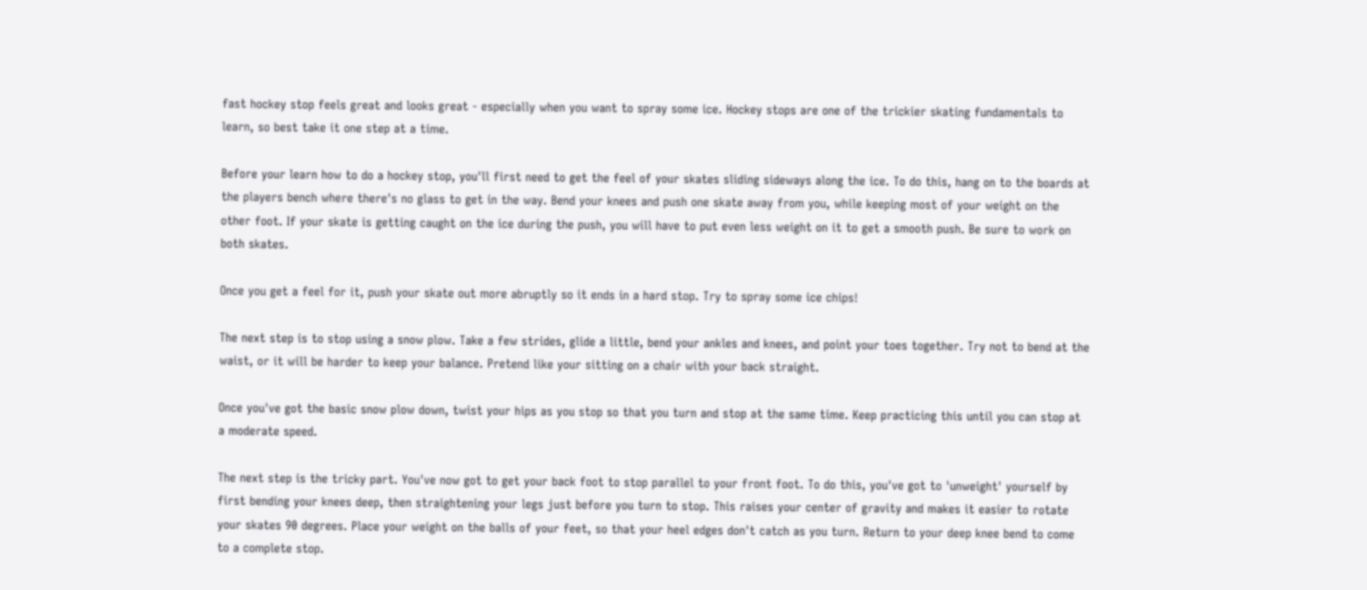fast hockey stop feels great and looks great - especially when you want to spray some ice. Hockey stops are one of the trickier skating fundamentals to learn, so best take it one step at a time.

Before your learn how to do a hockey stop, you'll first need to get the feel of your skates sliding sideways along the ice. To do this, hang on to the boards at the players bench where there's no glass to get in the way. Bend your knees and push one skate away from you, while keeping most of your weight on the other foot. If your skate is getting caught on the ice during the push, you will have to put even less weight on it to get a smooth push. Be sure to work on both skates.

Once you get a feel for it, push your skate out more abruptly so it ends in a hard stop. Try to spray some ice chips!

The next step is to stop using a snow plow. Take a few strides, glide a little, bend your ankles and knees, and point your toes together. Try not to bend at the waist, or it will be harder to keep your balance. Pretend like your sitting on a chair with your back straight.

Once you've got the basic snow plow down, twist your hips as you stop so that you turn and stop at the same time. Keep practicing this until you can stop at a moderate speed.

The next step is the tricky part. You've now got to get your back foot to stop parallel to your front foot. To do this, you've got to 'unweight' yourself by first bending your knees deep, then straightening your legs just before you turn to stop. This raises your center of gravity and makes it easier to rotate your skates 90 degrees. Place your weight on the balls of your feet, so that your heel edges don't catch as you turn. Return to your deep knee bend to come to a complete stop.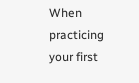When practicing your first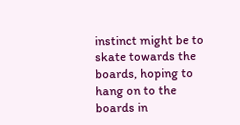instinct might be to skate towards the boards, hoping to hang on to the boards in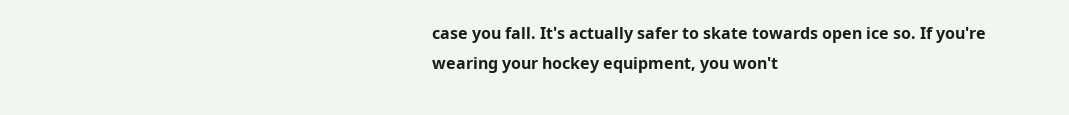case you fall. It's actually safer to skate towards open ice so. If you're wearing your hockey equipment, you won't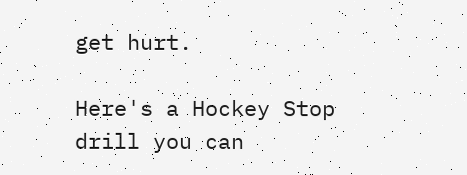get hurt.

Here's a Hockey Stop drill you can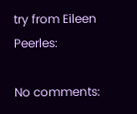try from Eileen Peerles:

No comments: